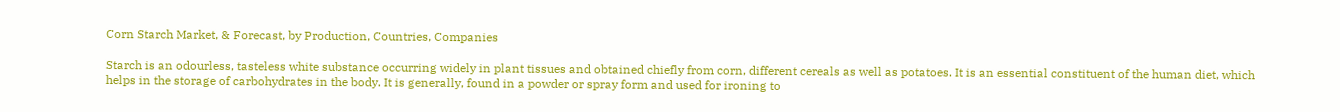Corn Starch Market, & Forecast, by Production, Countries, Companies

Starch is an odourless, tasteless white substance occurring widely in plant tissues and obtained chiefly from corn, different cereals as well as potatoes. It is an essential constituent of the human diet, which helps in the storage of carbohydrates in the body. It is generally, found in a powder or spray form and used for ironing to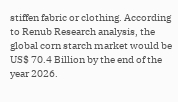stiffen fabric or clothing. According to Renub Research analysis, the global corn starch market would be US$ 70.4 Billion by the end of the year 2026.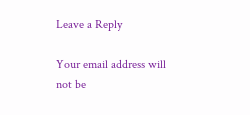Leave a Reply

Your email address will not be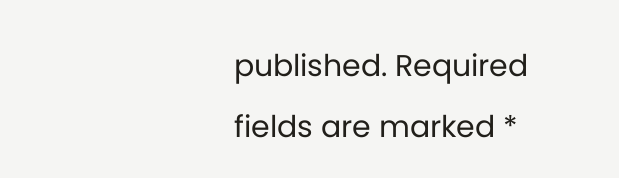published. Required fields are marked *